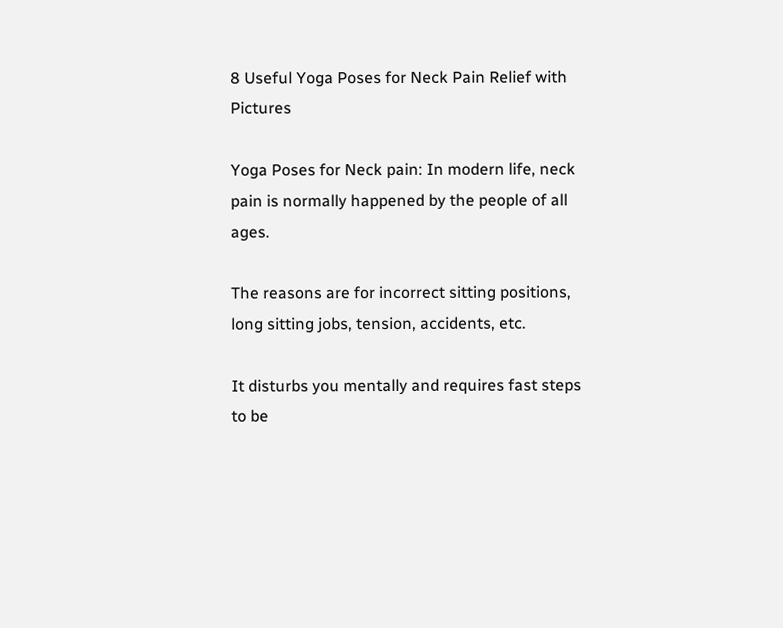8 Useful Yoga Poses for Neck Pain Relief with Pictures

Yoga Poses for Neck pain: In modern life, neck pain is normally happened by the people of all ages.

The reasons are for incorrect sitting positions, long sitting jobs, tension, accidents, etc.

It disturbs you mentally and requires fast steps to be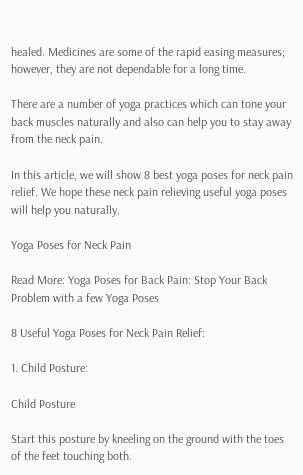healed. Medicines are some of the rapid easing measures; however, they are not dependable for a long time.

There are a number of yoga practices which can tone your back muscles naturally and also can help you to stay away from the neck pain.

In this article, we will show 8 best yoga poses for neck pain relief. We hope these neck pain relieving useful yoga poses will help you naturally.

Yoga Poses for Neck Pain

Read More: Yoga Poses for Back Pain: Stop Your Back Problem with a few Yoga Poses

8 Useful Yoga Poses for Neck Pain Relief:

1. Child Posture:

Child Posture

Start this posture by kneeling on the ground with the toes of the feet touching both.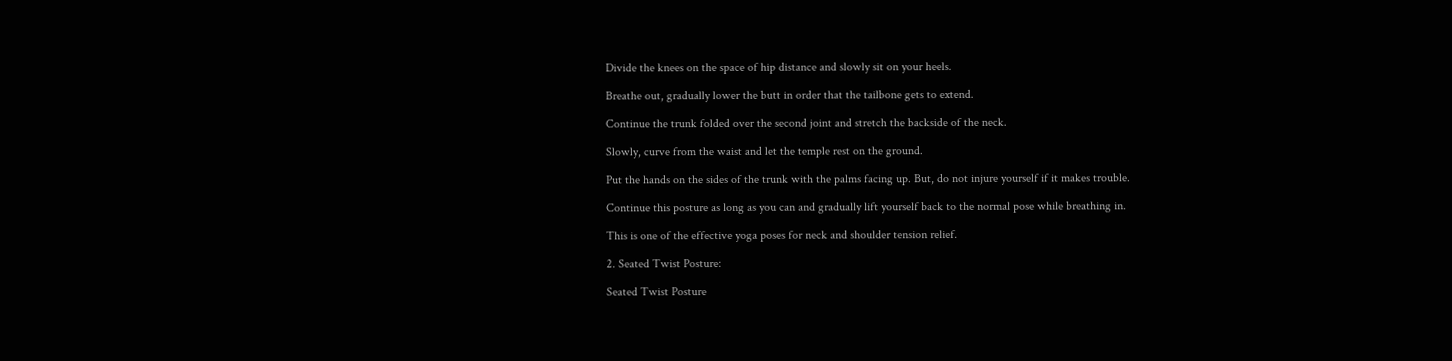Divide the knees on the space of hip distance and slowly sit on your heels.

Breathe out, gradually lower the butt in order that the tailbone gets to extend.

Continue the trunk folded over the second joint and stretch the backside of the neck.

Slowly, curve from the waist and let the temple rest on the ground.

Put the hands on the sides of the trunk with the palms facing up. But, do not injure yourself if it makes trouble.

Continue this posture as long as you can and gradually lift yourself back to the normal pose while breathing in.

This is one of the effective yoga poses for neck and shoulder tension relief.

2. Seated Twist Posture:

Seated Twist Posture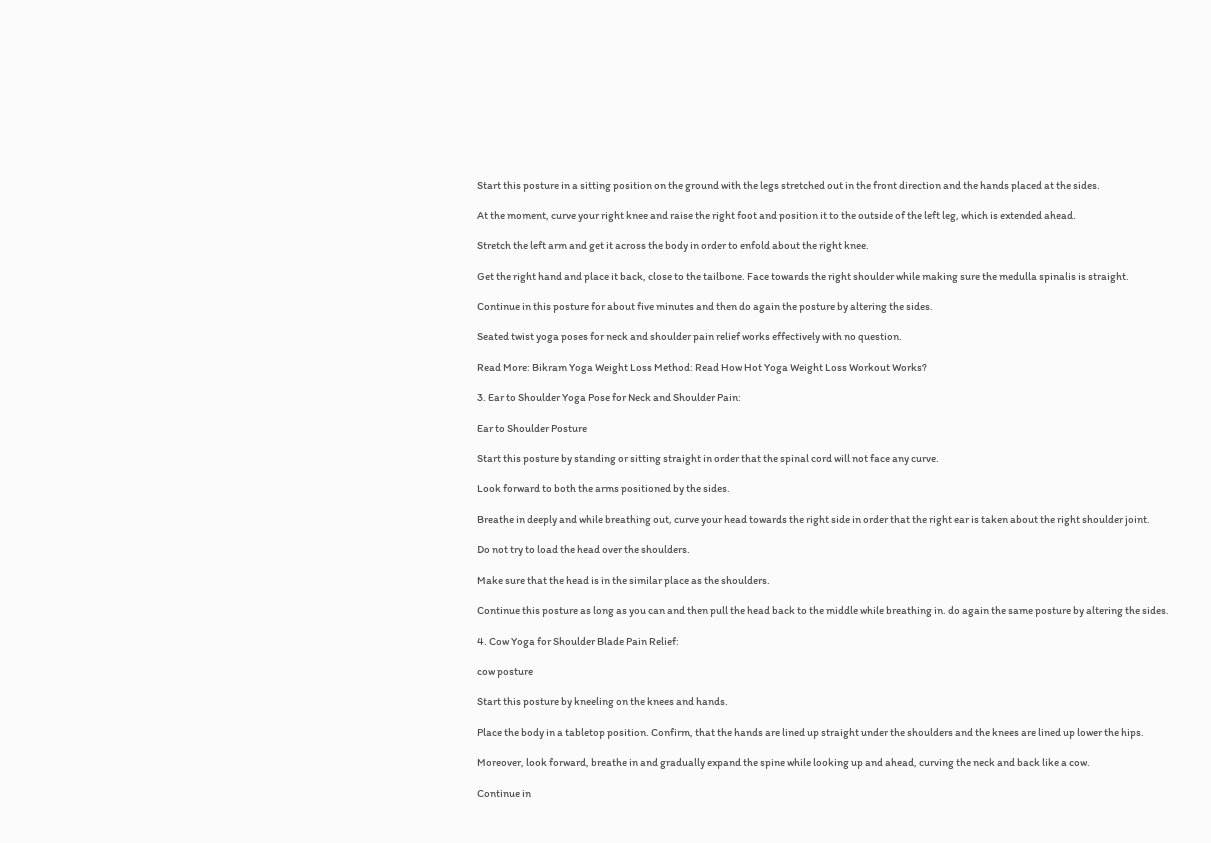Start this posture in a sitting position on the ground with the legs stretched out in the front direction and the hands placed at the sides.

At the moment, curve your right knee and raise the right foot and position it to the outside of the left leg, which is extended ahead.

Stretch the left arm and get it across the body in order to enfold about the right knee.

Get the right hand and place it back, close to the tailbone. Face towards the right shoulder while making sure the medulla spinalis is straight.

Continue in this posture for about five minutes and then do again the posture by altering the sides.

Seated twist yoga poses for neck and shoulder pain relief works effectively with no question.

Read More: Bikram Yoga Weight Loss Method: Read How Hot Yoga Weight Loss Workout Works?

3. Ear to Shoulder Yoga Pose for Neck and Shoulder Pain:

Ear to Shoulder Posture

Start this posture by standing or sitting straight in order that the spinal cord will not face any curve.

Look forward to both the arms positioned by the sides.

Breathe in deeply and while breathing out, curve your head towards the right side in order that the right ear is taken about the right shoulder joint.

Do not try to load the head over the shoulders.

Make sure that the head is in the similar place as the shoulders.

Continue this posture as long as you can and then pull the head back to the middle while breathing in. do again the same posture by altering the sides.

4. Cow Yoga for Shoulder Blade Pain Relief:

cow posture

Start this posture by kneeling on the knees and hands.

Place the body in a tabletop position. Confirm, that the hands are lined up straight under the shoulders and the knees are lined up lower the hips.

Moreover, look forward, breathe in and gradually expand the spine while looking up and ahead, curving the neck and back like a cow.

Continue in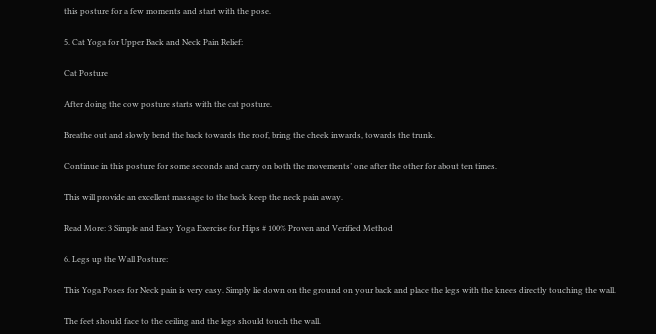this posture for a few moments and start with the pose.

5. Cat Yoga for Upper Back and Neck Pain Relief:

Cat Posture

After doing the cow posture starts with the cat posture.

Breathe out and slowly bend the back towards the roof, bring the cheek inwards, towards the trunk.

Continue in this posture for some seconds and carry on both the movements’ one after the other for about ten times.

This will provide an excellent massage to the back keep the neck pain away.

Read More: 3 Simple and Easy Yoga Exercise for Hips # 100% Proven and Verified Method

6. Legs up the Wall Posture:

This Yoga Poses for Neck pain is very easy. Simply lie down on the ground on your back and place the legs with the knees directly touching the wall.

The feet should face to the ceiling and the legs should touch the wall.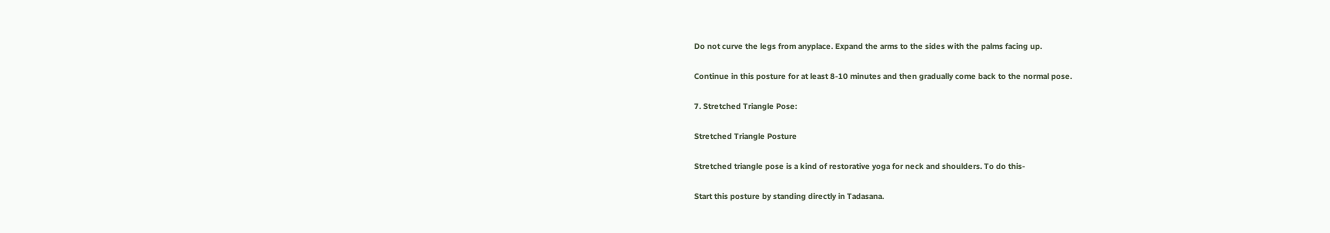Do not curve the legs from anyplace. Expand the arms to the sides with the palms facing up.

Continue in this posture for at least 8-10 minutes and then gradually come back to the normal pose.

7. Stretched Triangle Pose:

Stretched Triangle Posture

Stretched triangle pose is a kind of restorative yoga for neck and shoulders. To do this-

Start this posture by standing directly in Tadasana.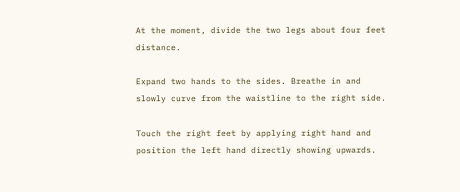At the moment, divide the two legs about four feet distance.

Expand two hands to the sides. Breathe in and slowly curve from the waistline to the right side.

Touch the right feet by applying right hand and position the left hand directly showing upwards.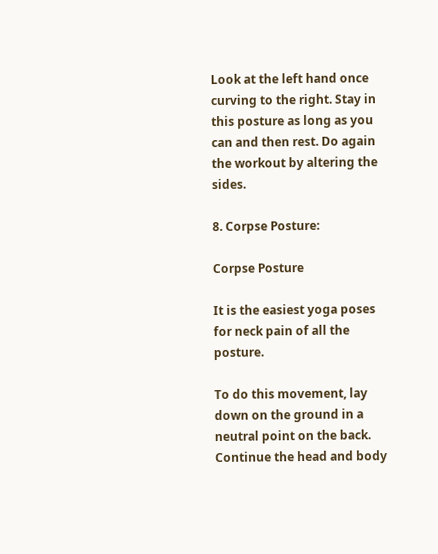Look at the left hand once curving to the right. Stay in this posture as long as you can and then rest. Do again the workout by altering the sides.

8. Corpse Posture:

Corpse Posture

It is the easiest yoga poses for neck pain of all the posture.

To do this movement, lay down on the ground in a neutral point on the back. Continue the head and body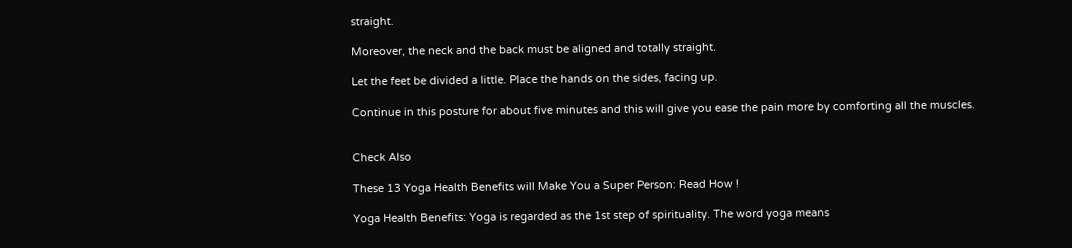straight.

Moreover, the neck and the back must be aligned and totally straight.

Let the feet be divided a little. Place the hands on the sides, facing up.

Continue in this posture for about five minutes and this will give you ease the pain more by comforting all the muscles.


Check Also

These 13 Yoga Health Benefits will Make You a Super Person: Read How !

Yoga Health Benefits: Yoga is regarded as the 1st step of spirituality. The word yoga means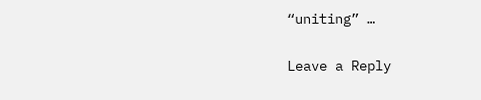“uniting” …

Leave a Reply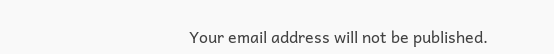Your email address will not be published.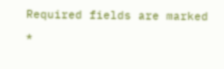Required fields are marked *